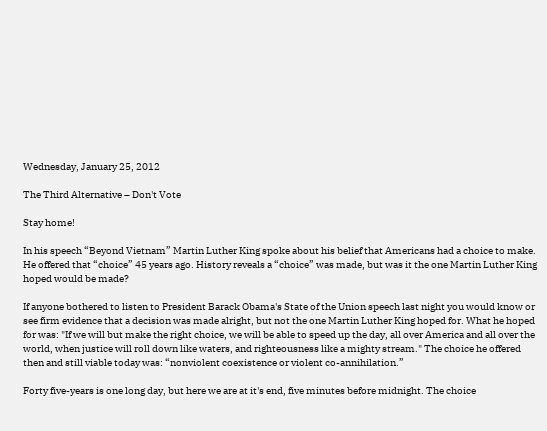Wednesday, January 25, 2012

The Third Alternative – Don't Vote

Stay home!

In his speech “Beyond Vietnam” Martin Luther King spoke about his belief that Americans had a choice to make. He offered that “choice” 45 years ago. History reveals a “choice” was made, but was it the one Martin Luther King hoped would be made?

If anyone bothered to listen to President Barack Obama's State of the Union speech last night you would know or see firm evidence that a decision was made alright, but not the one Martin Luther King hoped for. What he hoped for was: "If we will but make the right choice, we will be able to speed up the day, all over America and all over the world, when justice will roll down like waters, and righteousness like a mighty stream." The choice he offered then and still viable today was: “nonviolent coexistence or violent co-annihilation.”

Forty five-years is one long day, but here we are at it's end, five minutes before midnight. The choice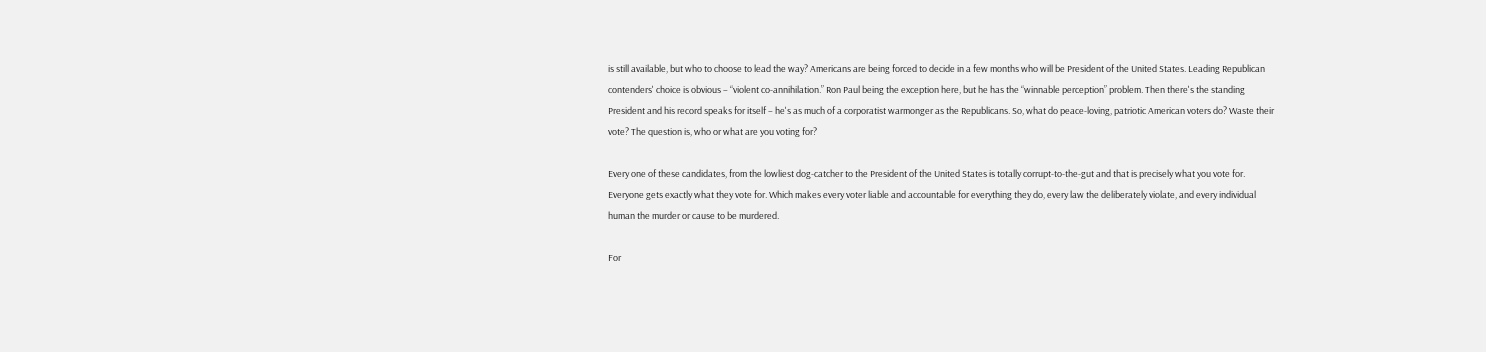is still available, but who to choose to lead the way? Americans are being forced to decide in a few months who will be President of the United States. Leading Republican contenders' choice is obvious – “violent co-annihilation.” Ron Paul being the exception here, but he has the “winnable perception” problem. Then there's the standing President and his record speaks for itself – he's as much of a corporatist warmonger as the Republicans. So, what do peace-loving, patriotic American voters do? Waste their vote? The question is, who or what are you voting for?

Every one of these candidates, from the lowliest dog-catcher to the President of the United States is totally corrupt-to-the-gut and that is precisely what you vote for. Everyone gets exactly what they vote for. Which makes every voter liable and accountable for everything they do, every law the deliberately violate, and every individual human the murder or cause to be murdered.

For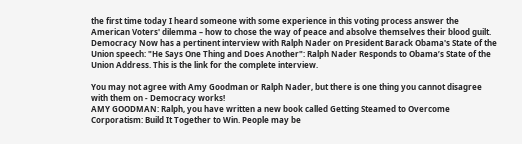the first time today I heard someone with some experience in this voting process answer the American Voters' dilemma – how to chose the way of peace and absolve themselves their blood guilt. Democracy Now has a pertinent interview with Ralph Nader on President Barack Obama's State of the Union speech: "He Says One Thing and Does Another": Ralph Nader Responds to Obama’s State of the Union Address. This is the link for the complete interview.

You may not agree with Amy Goodman or Ralph Nader, but there is one thing you cannot disagree with them on - Democracy works!
AMY GOODMAN: Ralph, you have written a new book called Getting Steamed to Overcome Corporatism: Build It Together to Win. People may be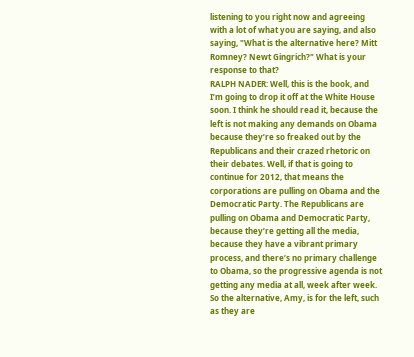listening to you right now and agreeing with a lot of what you are saying, and also saying, "What is the alternative here? Mitt Romney? Newt Gingrich?" What is your response to that?
RALPH NADER: Well, this is the book, and I’m going to drop it off at the White House soon. I think he should read it, because the left is not making any demands on Obama because they’re so freaked out by the Republicans and their crazed rhetoric on their debates. Well, if that is going to continue for 2012, that means the corporations are pulling on Obama and the Democratic Party. The Republicans are pulling on Obama and Democratic Party, because they’re getting all the media, because they have a vibrant primary process, and there’s no primary challenge to Obama, so the progressive agenda is not getting any media at all, week after week.
So the alternative, Amy, is for the left, such as they are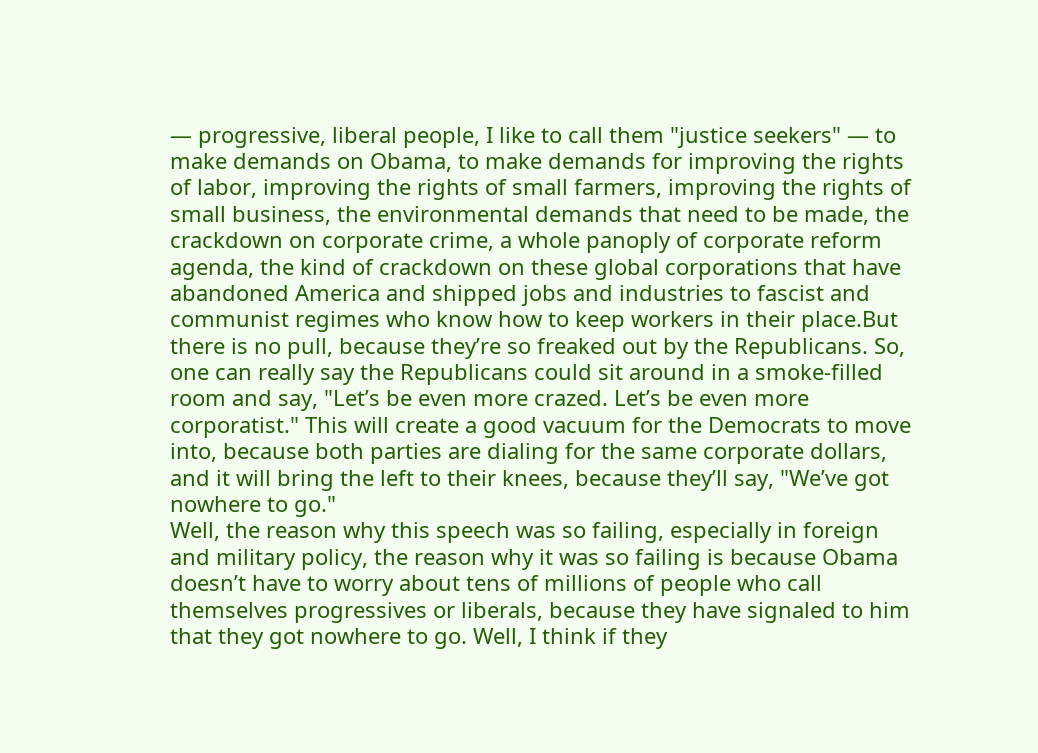— progressive, liberal people, I like to call them "justice seekers" — to make demands on Obama, to make demands for improving the rights of labor, improving the rights of small farmers, improving the rights of small business, the environmental demands that need to be made, the crackdown on corporate crime, a whole panoply of corporate reform agenda, the kind of crackdown on these global corporations that have abandoned America and shipped jobs and industries to fascist and communist regimes who know how to keep workers in their place.But there is no pull, because they’re so freaked out by the Republicans. So, one can really say the Republicans could sit around in a smoke-filled room and say, "Let’s be even more crazed. Let’s be even more corporatist." This will create a good vacuum for the Democrats to move into, because both parties are dialing for the same corporate dollars, and it will bring the left to their knees, because they’ll say, "We’ve got nowhere to go."
Well, the reason why this speech was so failing, especially in foreign and military policy, the reason why it was so failing is because Obama doesn’t have to worry about tens of millions of people who call themselves progressives or liberals, because they have signaled to him that they got nowhere to go. Well, I think if they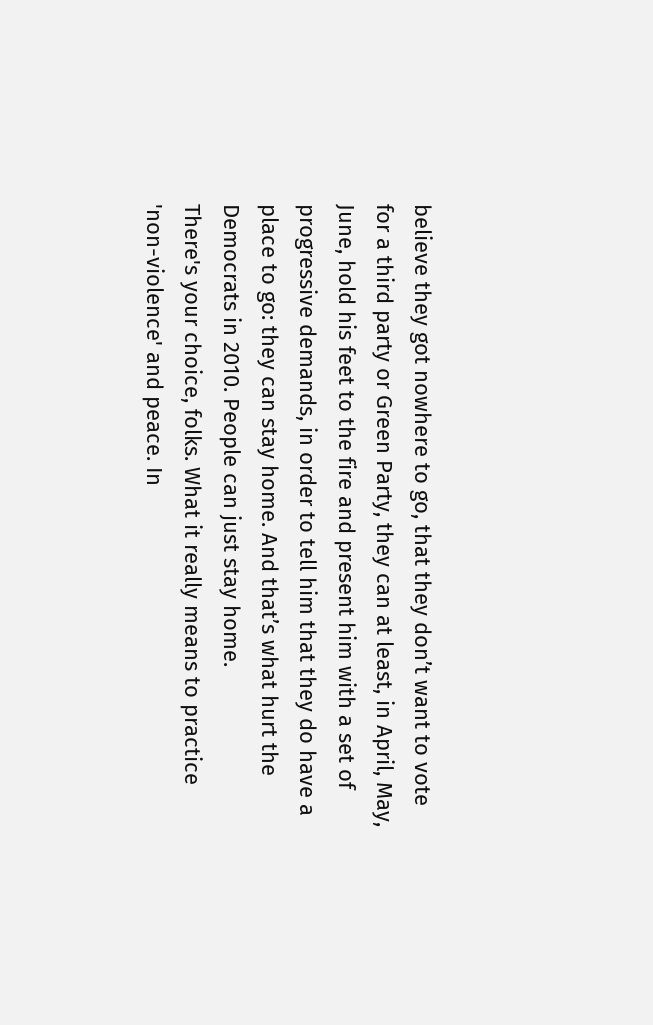believe they got nowhere to go, that they don’t want to vote for a third party or Green Party, they can at least, in April, May, June, hold his feet to the fire and present him with a set of progressive demands, in order to tell him that they do have a place to go: they can stay home. And that’s what hurt the Democrats in 2010. People can just stay home.
There's your choice, folks. What it really means to practice 'non-violence' and peace. In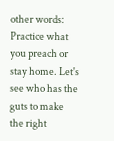other words: Practice what you preach or stay home. Let's see who has the guts to make the right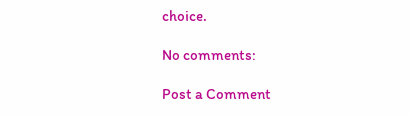choice.

No comments:

Post a Comment